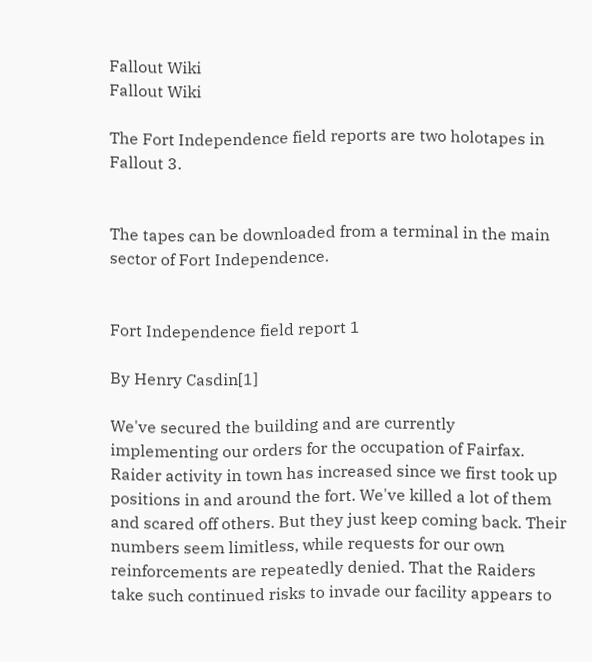Fallout Wiki
Fallout Wiki

The Fort Independence field reports are two holotapes in Fallout 3.


The tapes can be downloaded from a terminal in the main sector of Fort Independence.


Fort Independence field report 1

By Henry Casdin[1]

We've secured the building and are currently implementing our orders for the occupation of Fairfax. Raider activity in town has increased since we first took up positions in and around the fort. We've killed a lot of them and scared off others. But they just keep coming back. Their numbers seem limitless, while requests for our own reinforcements are repeatedly denied. That the Raiders take such continued risks to invade our facility appears to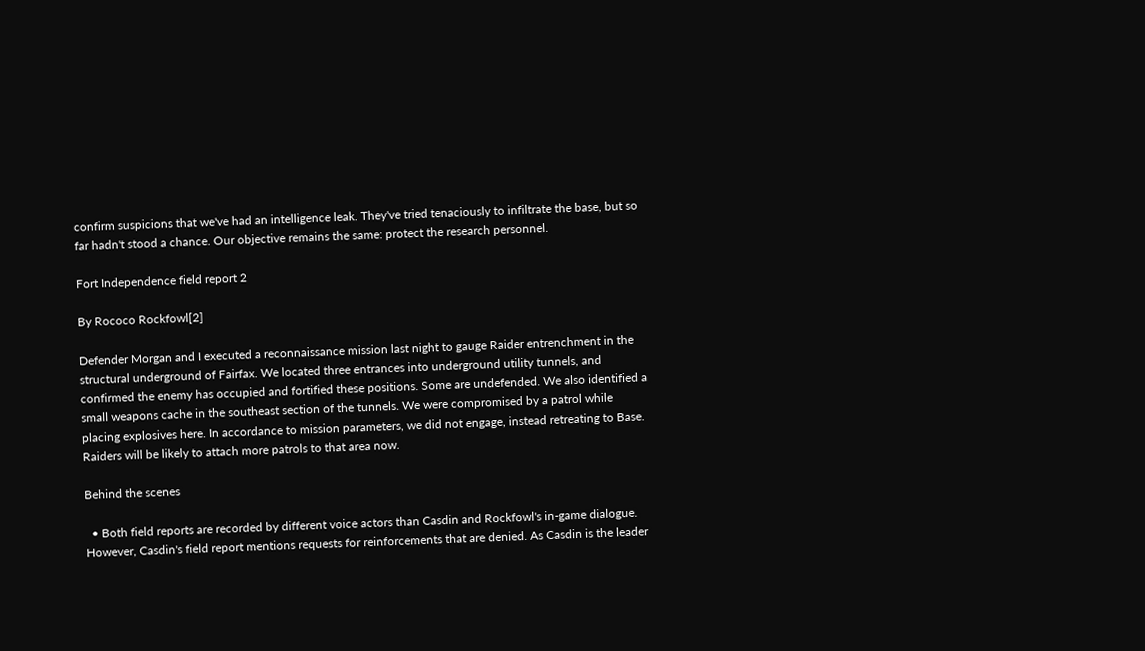confirm suspicions that we've had an intelligence leak. They've tried tenaciously to infiltrate the base, but so far hadn't stood a chance. Our objective remains the same: protect the research personnel.

Fort Independence field report 2

By Rococo Rockfowl[2]

Defender Morgan and I executed a reconnaissance mission last night to gauge Raider entrenchment in the structural underground of Fairfax. We located three entrances into underground utility tunnels, and confirmed the enemy has occupied and fortified these positions. Some are undefended. We also identified a small weapons cache in the southeast section of the tunnels. We were compromised by a patrol while placing explosives here. In accordance to mission parameters, we did not engage, instead retreating to Base. Raiders will be likely to attach more patrols to that area now.

Behind the scenes

  • Both field reports are recorded by different voice actors than Casdin and Rockfowl's in-game dialogue. However, Casdin's field report mentions requests for reinforcements that are denied. As Casdin is the leader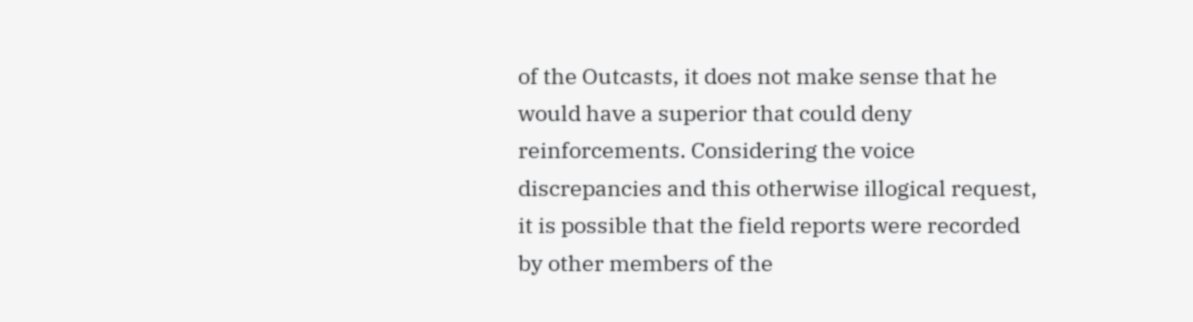of the Outcasts, it does not make sense that he would have a superior that could deny reinforcements. Considering the voice discrepancies and this otherwise illogical request, it is possible that the field reports were recorded by other members of the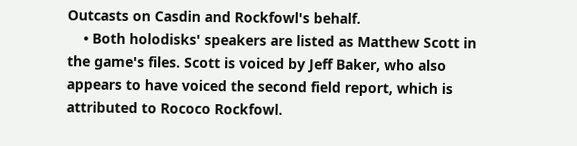Outcasts on Casdin and Rockfowl's behalf.
    • Both holodisks' speakers are listed as Matthew Scott in the game's files. Scott is voiced by Jeff Baker, who also appears to have voiced the second field report, which is attributed to Rococo Rockfowl.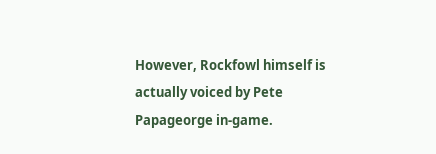However, Rockfowl himself is actually voiced by Pete Papageorge in-game.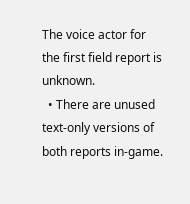The voice actor for the first field report is unknown.
  • There are unused text-only versions of both reports in-game.